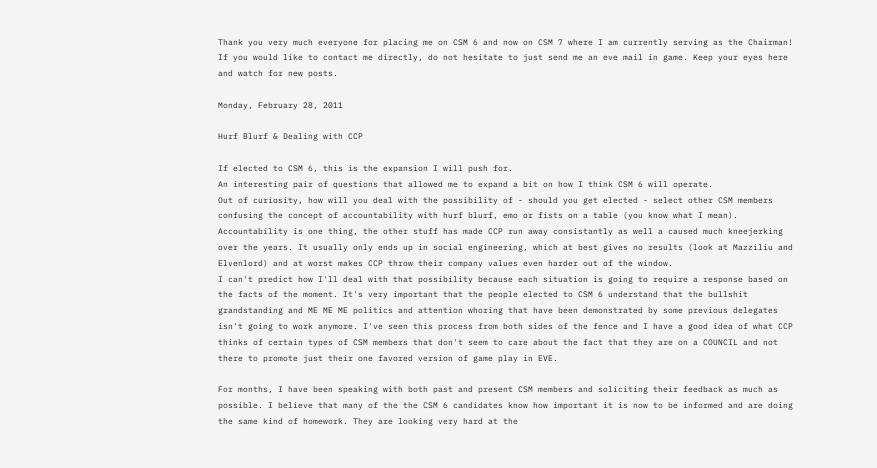Thank you very much everyone for placing me on CSM 6 and now on CSM 7 where I am currently serving as the Chairman! If you would like to contact me directly, do not hesitate to just send me an eve mail in game. Keep your eyes here and watch for new posts.

Monday, February 28, 2011

Hurf Blurf & Dealing with CCP

If elected to CSM 6, this is the expansion I will push for.
An interesting pair of questions that allowed me to expand a bit on how I think CSM 6 will operate.
Out of curiosity, how will you deal with the possibility of - should you get elected - select other CSM members confusing the concept of accountability with hurf blurf, emo or fists on a table (you know what I mean). Accountability is one thing, the other stuff has made CCP run away consistantly as well a caused much kneejerking over the years. It usually only ends up in social engineering, which at best gives no results (look at Mazziliu and Elvenlord) and at worst makes CCP throw their company values even harder out of the window.
I can't predict how I'll deal with that possibility because each situation is going to require a response based on the facts of the moment. It's very important that the people elected to CSM 6 understand that the bullshit grandstanding and ME ME ME politics and attention whoring that have been demonstrated by some previous delegates isn't going to work anymore. I've seen this process from both sides of the fence and I have a good idea of what CCP thinks of certain types of CSM members that don't seem to care about the fact that they are on a COUNCIL and not there to promote just their one favored version of game play in EVE.

For months, I have been speaking with both past and present CSM members and soliciting their feedback as much as possible. I believe that many of the the CSM 6 candidates know how important it is now to be informed and are doing the same kind of homework. They are looking very hard at the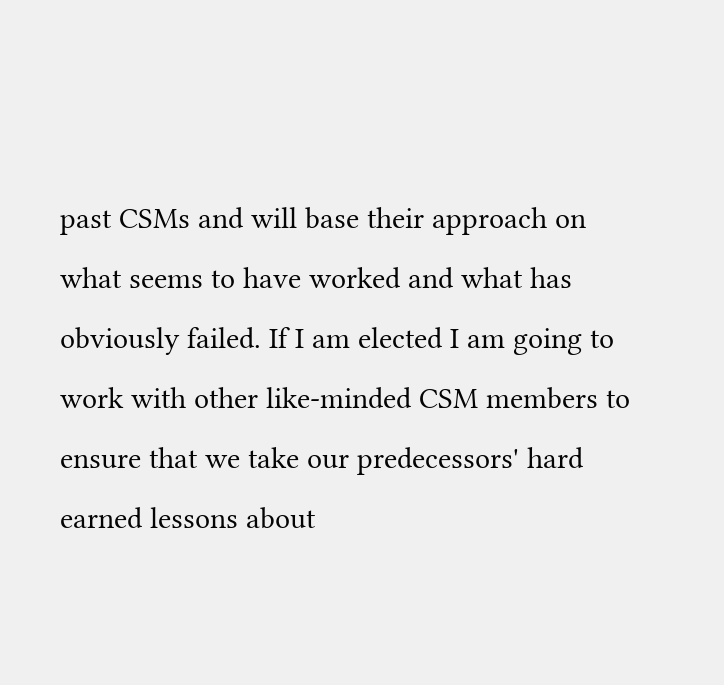past CSMs and will base their approach on what seems to have worked and what has obviously failed. If I am elected I am going to work with other like-minded CSM members to ensure that we take our predecessors' hard earned lessons about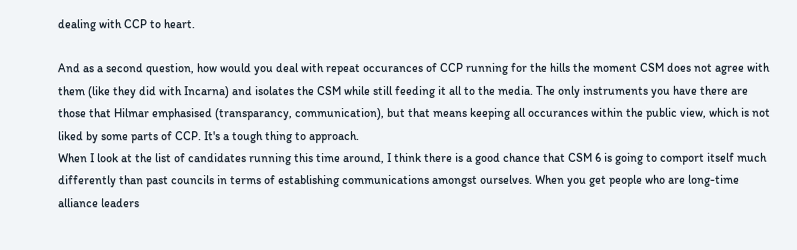dealing with CCP to heart.

And as a second question, how would you deal with repeat occurances of CCP running for the hills the moment CSM does not agree with them (like they did with Incarna) and isolates the CSM while still feeding it all to the media. The only instruments you have there are those that Hilmar emphasised (transparancy, communication), but that means keeping all occurances within the public view, which is not liked by some parts of CCP. It's a tough thing to approach.
When I look at the list of candidates running this time around, I think there is a good chance that CSM 6 is going to comport itself much differently than past councils in terms of establishing communications amongst ourselves. When you get people who are long-time alliance leaders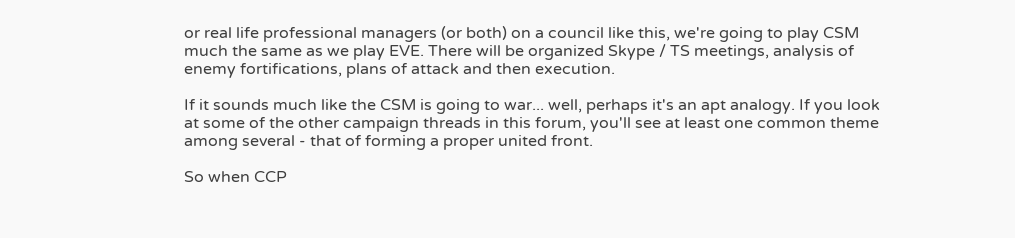or real life professional managers (or both) on a council like this, we're going to play CSM much the same as we play EVE. There will be organized Skype / TS meetings, analysis of enemy fortifications, plans of attack and then execution.

If it sounds much like the CSM is going to war... well, perhaps it's an apt analogy. If you look at some of the other campaign threads in this forum, you'll see at least one common theme among several - that of forming a proper united front.

So when CCP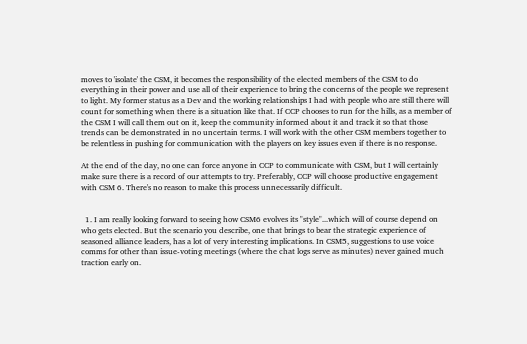moves to 'isolate' the CSM, it becomes the responsibility of the elected members of the CSM to do everything in their power and use all of their experience to bring the concerns of the people we represent to light. My former status as a Dev and the working relationships I had with people who are still there will count for something when there is a situation like that. If CCP chooses to run for the hills, as a member of the CSM I will call them out on it, keep the community informed about it and track it so that those trends can be demonstrated in no uncertain terms. I will work with the other CSM members together to be relentless in pushing for communication with the players on key issues even if there is no response.

At the end of the day, no one can force anyone in CCP to communicate with CSM, but I will certainly make sure there is a record of our attempts to try. Preferably, CCP will choose productive engagement with CSM 6. There's no reason to make this process unnecessarily difficult.


  1. I am really looking forward to seeing how CSM6 evolves its "style"...which will of course depend on who gets elected. But the scenario you describe, one that brings to bear the strategic experience of seasoned alliance leaders, has a lot of very interesting implications. In CSM5, suggestions to use voice comms for other than issue-voting meetings (where the chat logs serve as minutes) never gained much traction early on.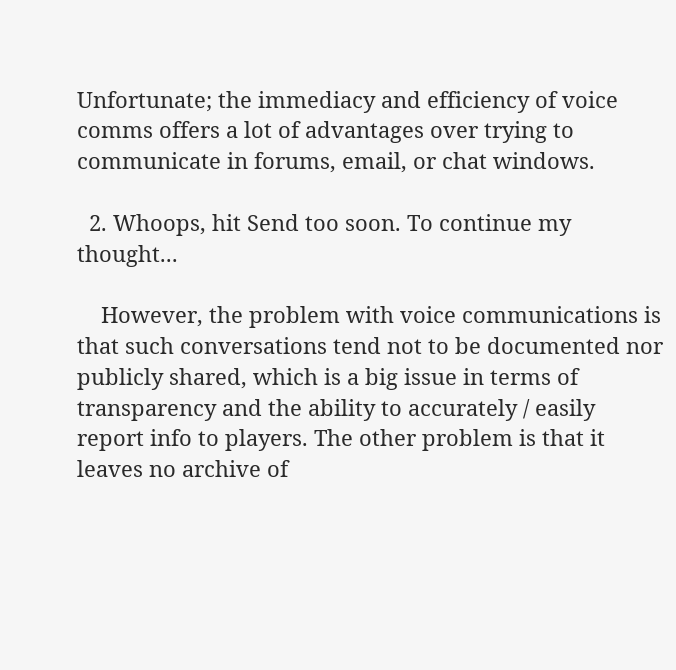Unfortunate; the immediacy and efficiency of voice comms offers a lot of advantages over trying to communicate in forums, email, or chat windows.

  2. Whoops, hit Send too soon. To continue my thought...

    However, the problem with voice communications is that such conversations tend not to be documented nor publicly shared, which is a big issue in terms of transparency and the ability to accurately / easily report info to players. The other problem is that it leaves no archive of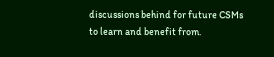discussions behind for future CSMs to learn and benefit from.